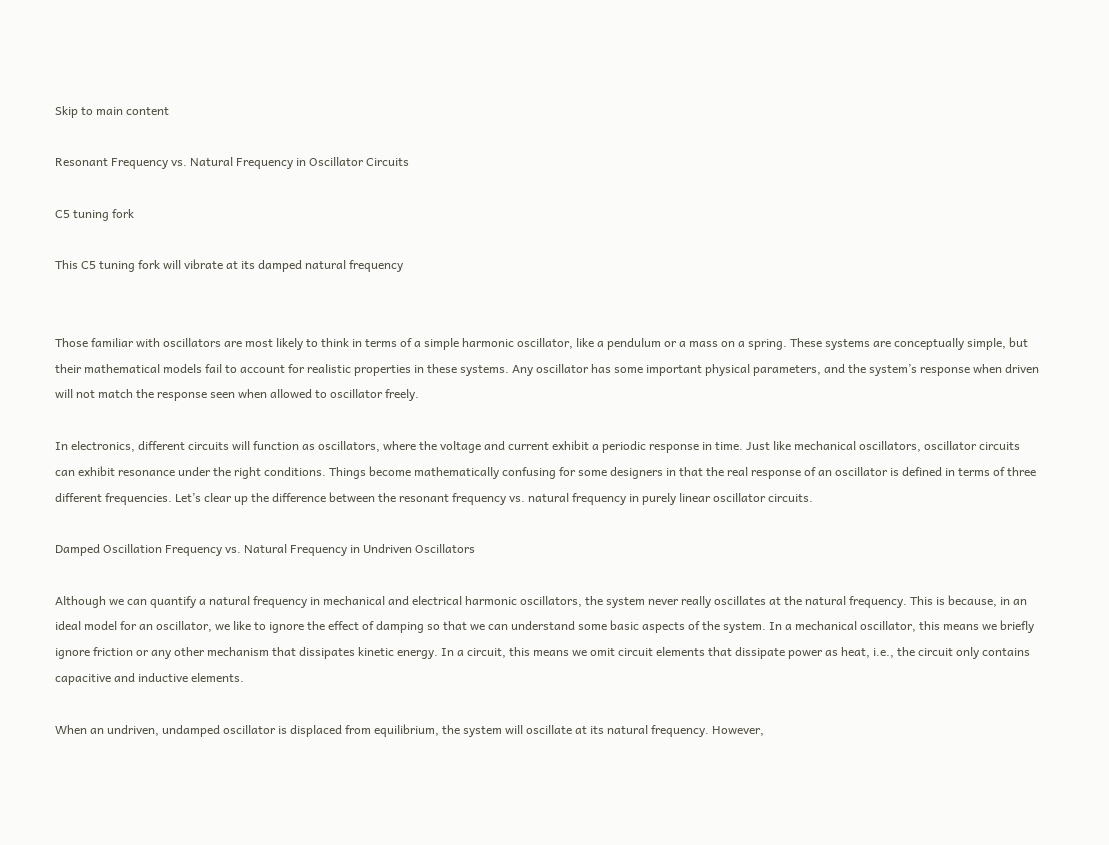Skip to main content

Resonant Frequency vs. Natural Frequency in Oscillator Circuits

C5 tuning fork

This C5 tuning fork will vibrate at its damped natural frequency


Those familiar with oscillators are most likely to think in terms of a simple harmonic oscillator, like a pendulum or a mass on a spring. These systems are conceptually simple, but their mathematical models fail to account for realistic properties in these systems. Any oscillator has some important physical parameters, and the system’s response when driven will not match the response seen when allowed to oscillator freely.

In electronics, different circuits will function as oscillators, where the voltage and current exhibit a periodic response in time. Just like mechanical oscillators, oscillator circuits can exhibit resonance under the right conditions. Things become mathematically confusing for some designers in that the real response of an oscillator is defined in terms of three different frequencies. Let’s clear up the difference between the resonant frequency vs. natural frequency in purely linear oscillator circuits.

Damped Oscillation Frequency vs. Natural Frequency in Undriven Oscillators

Although we can quantify a natural frequency in mechanical and electrical harmonic oscillators, the system never really oscillates at the natural frequency. This is because, in an ideal model for an oscillator, we like to ignore the effect of damping so that we can understand some basic aspects of the system. In a mechanical oscillator, this means we briefly ignore friction or any other mechanism that dissipates kinetic energy. In a circuit, this means we omit circuit elements that dissipate power as heat, i.e., the circuit only contains capacitive and inductive elements.

When an undriven, undamped oscillator is displaced from equilibrium, the system will oscillate at its natural frequency. However,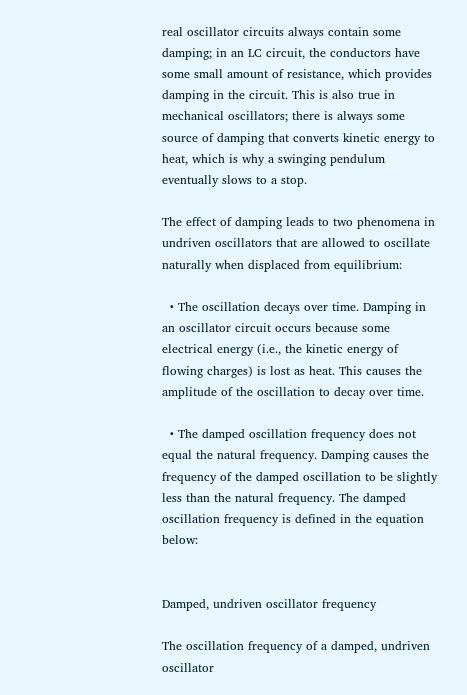real oscillator circuits always contain some damping; in an LC circuit, the conductors have some small amount of resistance, which provides damping in the circuit. This is also true in mechanical oscillators; there is always some source of damping that converts kinetic energy to heat, which is why a swinging pendulum eventually slows to a stop.

The effect of damping leads to two phenomena in undriven oscillators that are allowed to oscillate naturally when displaced from equilibrium:

  • The oscillation decays over time. Damping in an oscillator circuit occurs because some electrical energy (i.e., the kinetic energy of flowing charges) is lost as heat. This causes the amplitude of the oscillation to decay over time.

  • The damped oscillation frequency does not equal the natural frequency. Damping causes the frequency of the damped oscillation to be slightly less than the natural frequency. The damped oscillation frequency is defined in the equation below:


Damped, undriven oscillator frequency

The oscillation frequency of a damped, undriven oscillator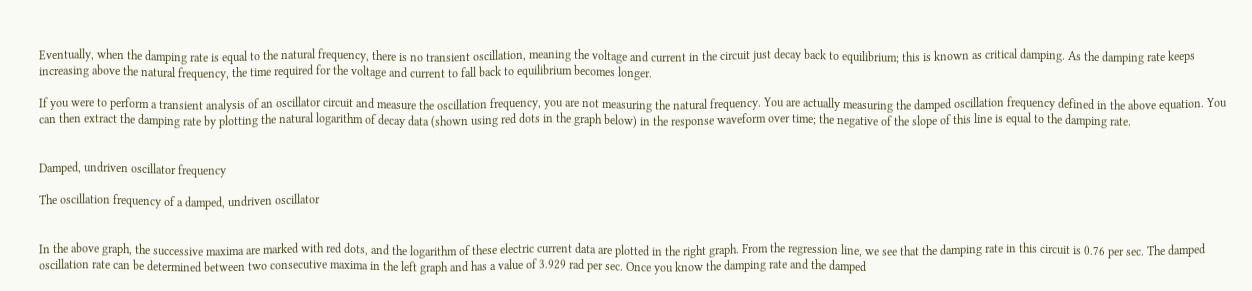Eventually, when the damping rate is equal to the natural frequency, there is no transient oscillation, meaning the voltage and current in the circuit just decay back to equilibrium; this is known as critical damping. As the damping rate keeps increasing above the natural frequency, the time required for the voltage and current to fall back to equilibrium becomes longer.

If you were to perform a transient analysis of an oscillator circuit and measure the oscillation frequency, you are not measuring the natural frequency. You are actually measuring the damped oscillation frequency defined in the above equation. You can then extract the damping rate by plotting the natural logarithm of decay data (shown using red dots in the graph below) in the response waveform over time; the negative of the slope of this line is equal to the damping rate.


Damped, undriven oscillator frequency

The oscillation frequency of a damped, undriven oscillator


In the above graph, the successive maxima are marked with red dots, and the logarithm of these electric current data are plotted in the right graph. From the regression line, we see that the damping rate in this circuit is 0.76 per sec. The damped oscillation rate can be determined between two consecutive maxima in the left graph and has a value of 3.929 rad per sec. Once you know the damping rate and the damped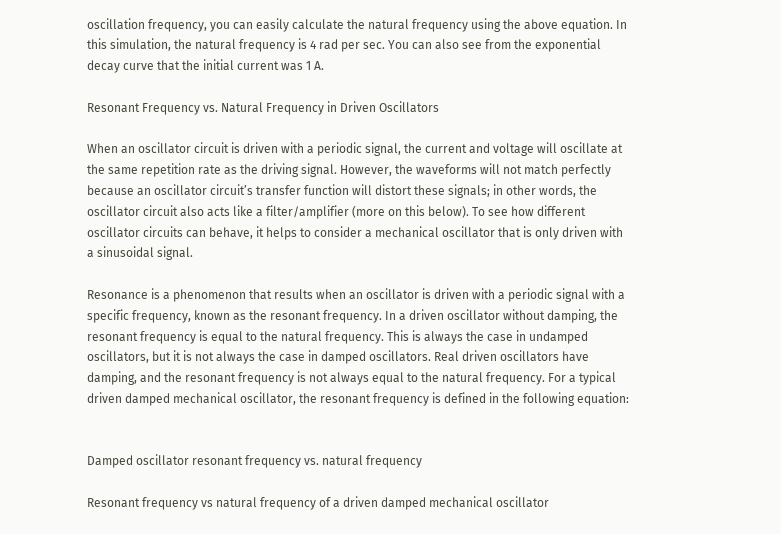oscillation frequency, you can easily calculate the natural frequency using the above equation. In this simulation, the natural frequency is 4 rad per sec. You can also see from the exponential decay curve that the initial current was 1 A.

Resonant Frequency vs. Natural Frequency in Driven Oscillators

When an oscillator circuit is driven with a periodic signal, the current and voltage will oscillate at the same repetition rate as the driving signal. However, the waveforms will not match perfectly because an oscillator circuit’s transfer function will distort these signals; in other words, the oscillator circuit also acts like a filter/amplifier (more on this below). To see how different oscillator circuits can behave, it helps to consider a mechanical oscillator that is only driven with a sinusoidal signal.

Resonance is a phenomenon that results when an oscillator is driven with a periodic signal with a specific frequency, known as the resonant frequency. In a driven oscillator without damping, the resonant frequency is equal to the natural frequency. This is always the case in undamped oscillators, but it is not always the case in damped oscillators. Real driven oscillators have damping, and the resonant frequency is not always equal to the natural frequency. For a typical driven damped mechanical oscillator, the resonant frequency is defined in the following equation:


Damped oscillator resonant frequency vs. natural frequency

Resonant frequency vs natural frequency of a driven damped mechanical oscillator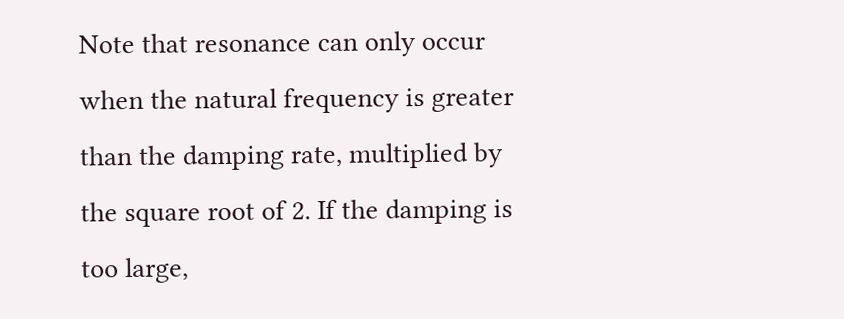Note that resonance can only occur when the natural frequency is greater than the damping rate, multiplied by the square root of 2. If the damping is too large,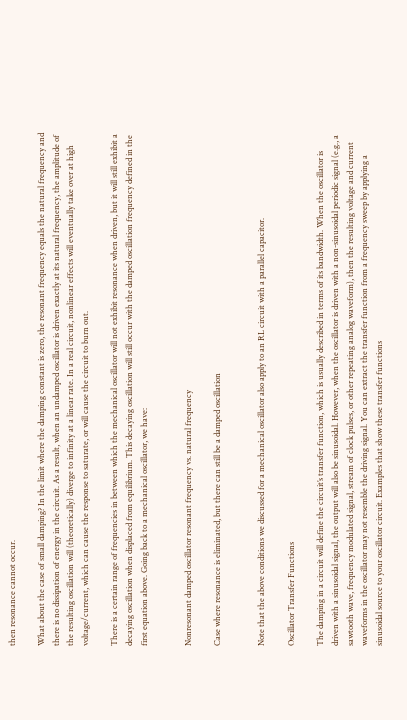then resonance cannot occur.

What about the case of small damping? In the limit where the damping constant is zero, the resonant frequency equals the natural frequency and there is no dissipation of energy in the circuit. As a result, when an undamped oscillator is driven exactly at its natural frequency, the amplitude of the resulting oscillation will (theoretically) diverge to infinity at a linear rate. In a real circuit, nonlinear effects will eventually take over at high voltage/current, which can cause the response to saturate, or will cause the circuit to burn out.

There is a certain range of frequencies in between which the mechanical oscillator will not exhibit resonance when driven, but it will still exhibit a decaying oscillation when displaced from equilibrium. This decaying oscillation will still occur with the damped oscillation frequency defined in the first equation above. Going back to a mechanical oscillator, we have:


Nonresonant damped oscillator resonant frequency vs. natural frequency

Case where resonance is eliminated, but there can still be a damped oscillation


Note that the above conditions we discussed for a mechanical oscillator also apply to an RL circuit with a parallel capacitor.

Oscillator Transfer Functions

The damping in a circuit will define the circuit’s transfer function, which is usually described in terms of its bandwidth. When the oscillator is driven with a sinusoidal signal, the output will also be sinusoidal. However, when the oscillator is driven with a non-sinusoidal periodic signal (e.g., a sawtooth wave, frequency modulated signal, stream of clock pulses, or other repeating analog waveform), then the resulting voltage and current waveforms in the oscillator may not resemble the driving signal. You can extract the transfer function from a frequency sweep by applying a sinusoidal source to your oscillator circuit. Examples that show these transfer functions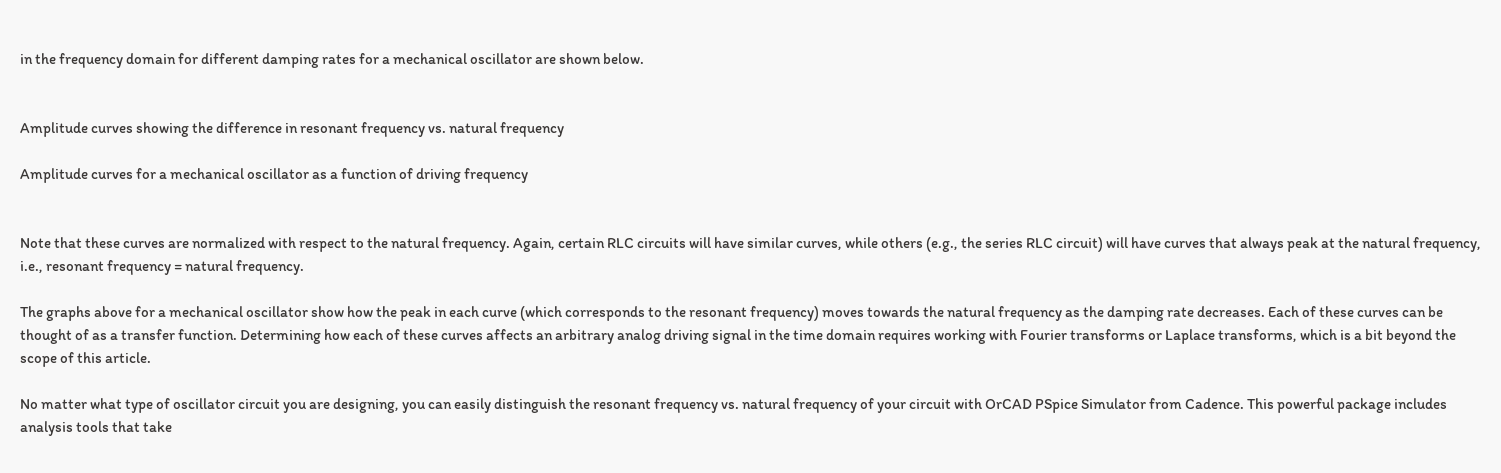in the frequency domain for different damping rates for a mechanical oscillator are shown below.


Amplitude curves showing the difference in resonant frequency vs. natural frequency

Amplitude curves for a mechanical oscillator as a function of driving frequency


Note that these curves are normalized with respect to the natural frequency. Again, certain RLC circuits will have similar curves, while others (e.g., the series RLC circuit) will have curves that always peak at the natural frequency, i.e., resonant frequency = natural frequency.

The graphs above for a mechanical oscillator show how the peak in each curve (which corresponds to the resonant frequency) moves towards the natural frequency as the damping rate decreases. Each of these curves can be thought of as a transfer function. Determining how each of these curves affects an arbitrary analog driving signal in the time domain requires working with Fourier transforms or Laplace transforms, which is a bit beyond the scope of this article.

No matter what type of oscillator circuit you are designing, you can easily distinguish the resonant frequency vs. natural frequency of your circuit with OrCAD PSpice Simulator from Cadence. This powerful package includes analysis tools that take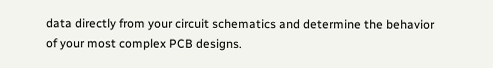data directly from your circuit schematics and determine the behavior of your most complex PCB designs.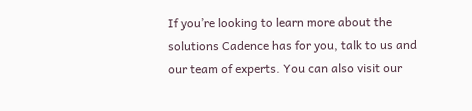If you’re looking to learn more about the solutions Cadence has for you, talk to us and our team of experts. You can also visit our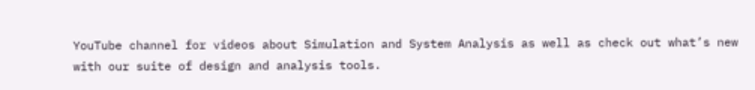YouTube channel for videos about Simulation and System Analysis as well as check out what’s new with our suite of design and analysis tools.